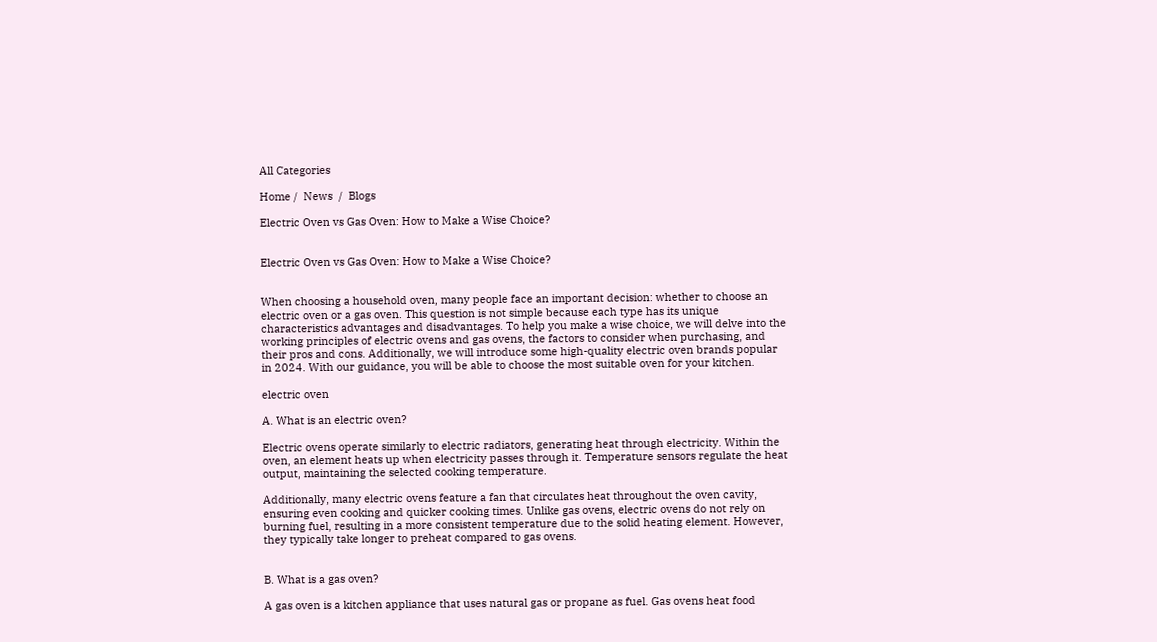All Categories

Home /  News  /  Blogs

Electric Oven vs Gas Oven: How to Make a Wise Choice?


Electric Oven vs Gas Oven: How to Make a Wise Choice?


When choosing a household oven, many people face an important decision: whether to choose an electric oven or a gas oven. This question is not simple because each type has its unique characteristics advantages and disadvantages. To help you make a wise choice, we will delve into the working principles of electric ovens and gas ovens, the factors to consider when purchasing, and their pros and cons. Additionally, we will introduce some high-quality electric oven brands popular in 2024. With our guidance, you will be able to choose the most suitable oven for your kitchen.

electric oven

A. What is an electric oven?

Electric ovens operate similarly to electric radiators, generating heat through electricity. Within the oven, an element heats up when electricity passes through it. Temperature sensors regulate the heat output, maintaining the selected cooking temperature.

Additionally, many electric ovens feature a fan that circulates heat throughout the oven cavity, ensuring even cooking and quicker cooking times. Unlike gas ovens, electric ovens do not rely on burning fuel, resulting in a more consistent temperature due to the solid heating element. However, they typically take longer to preheat compared to gas ovens.


B. What is a gas oven?

A gas oven is a kitchen appliance that uses natural gas or propane as fuel. Gas ovens heat food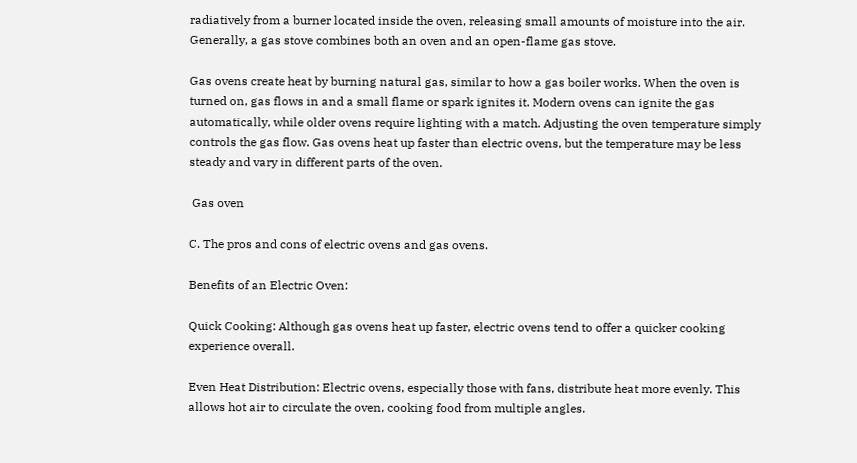radiatively from a burner located inside the oven, releasing small amounts of moisture into the air. Generally, a gas stove combines both an oven and an open-flame gas stove.

Gas ovens create heat by burning natural gas, similar to how a gas boiler works. When the oven is turned on, gas flows in and a small flame or spark ignites it. Modern ovens can ignite the gas automatically, while older ovens require lighting with a match. Adjusting the oven temperature simply controls the gas flow. Gas ovens heat up faster than electric ovens, but the temperature may be less steady and vary in different parts of the oven.

 Gas oven

C. The pros and cons of electric ovens and gas ovens.

Benefits of an Electric Oven:

Quick Cooking: Although gas ovens heat up faster, electric ovens tend to offer a quicker cooking experience overall.

Even Heat Distribution: Electric ovens, especially those with fans, distribute heat more evenly. This allows hot air to circulate the oven, cooking food from multiple angles.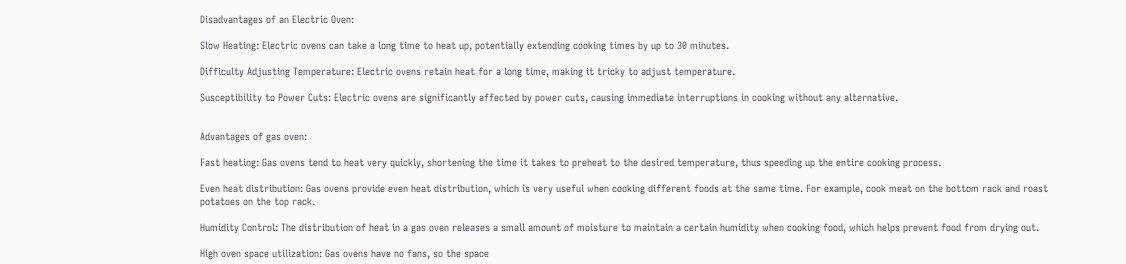Disadvantages of an Electric Oven:

Slow Heating: Electric ovens can take a long time to heat up, potentially extending cooking times by up to 30 minutes.

Difficulty Adjusting Temperature: Electric ovens retain heat for a long time, making it tricky to adjust temperature.

Susceptibility to Power Cuts: Electric ovens are significantly affected by power cuts, causing immediate interruptions in cooking without any alternative.


Advantages of gas oven:

Fast heating: Gas ovens tend to heat very quickly, shortening the time it takes to preheat to the desired temperature, thus speeding up the entire cooking process.

Even heat distribution: Gas ovens provide even heat distribution, which is very useful when cooking different foods at the same time. For example, cook meat on the bottom rack and roast potatoes on the top rack.

Humidity Control: The distribution of heat in a gas oven releases a small amount of moisture to maintain a certain humidity when cooking food, which helps prevent food from drying out.

High oven space utilization: Gas ovens have no fans, so the space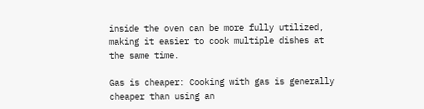inside the oven can be more fully utilized, making it easier to cook multiple dishes at the same time.

Gas is cheaper: Cooking with gas is generally cheaper than using an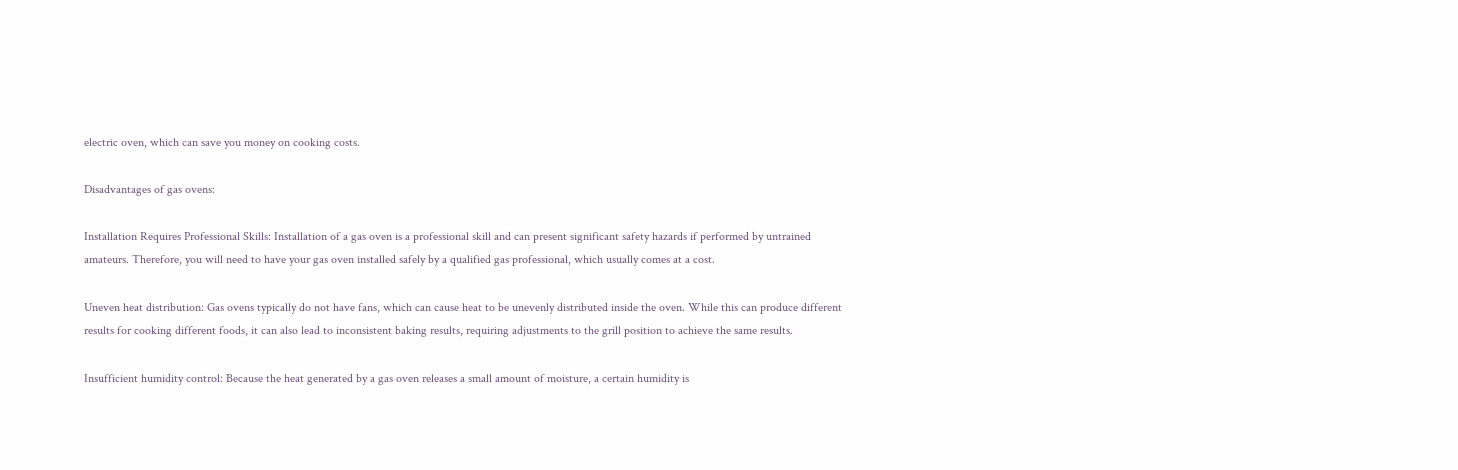electric oven, which can save you money on cooking costs.

Disadvantages of gas ovens:

Installation Requires Professional Skills: Installation of a gas oven is a professional skill and can present significant safety hazards if performed by untrained amateurs. Therefore, you will need to have your gas oven installed safely by a qualified gas professional, which usually comes at a cost.

Uneven heat distribution: Gas ovens typically do not have fans, which can cause heat to be unevenly distributed inside the oven. While this can produce different results for cooking different foods, it can also lead to inconsistent baking results, requiring adjustments to the grill position to achieve the same results.

Insufficient humidity control: Because the heat generated by a gas oven releases a small amount of moisture, a certain humidity is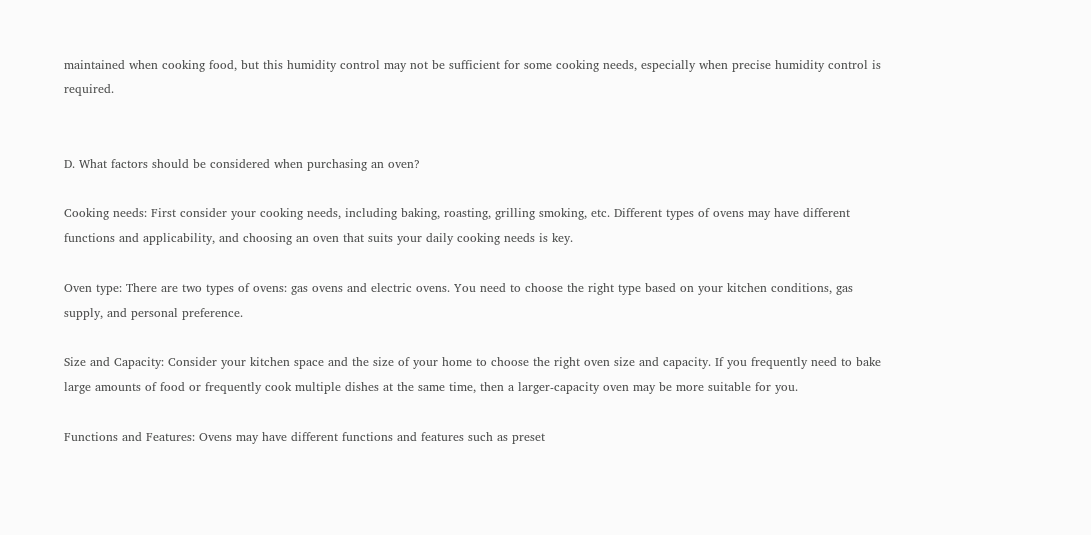maintained when cooking food, but this humidity control may not be sufficient for some cooking needs, especially when precise humidity control is required.


D. What factors should be considered when purchasing an oven?

Cooking needs: First consider your cooking needs, including baking, roasting, grilling smoking, etc. Different types of ovens may have different functions and applicability, and choosing an oven that suits your daily cooking needs is key.

Oven type: There are two types of ovens: gas ovens and electric ovens. You need to choose the right type based on your kitchen conditions, gas supply, and personal preference.

Size and Capacity: Consider your kitchen space and the size of your home to choose the right oven size and capacity. If you frequently need to bake large amounts of food or frequently cook multiple dishes at the same time, then a larger-capacity oven may be more suitable for you.

Functions and Features: Ovens may have different functions and features such as preset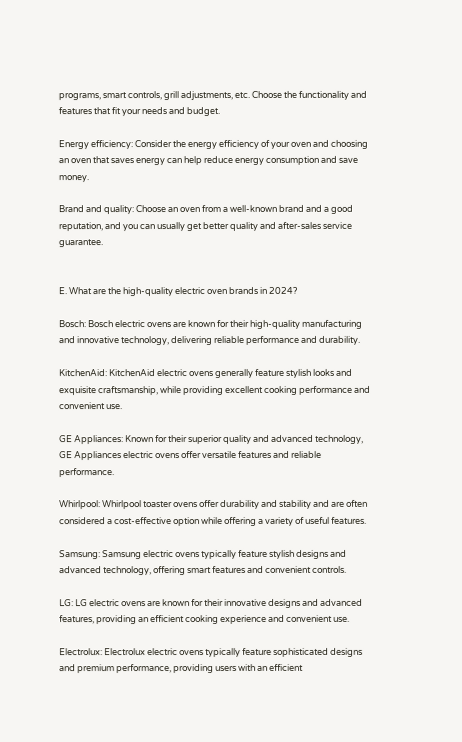programs, smart controls, grill adjustments, etc. Choose the functionality and features that fit your needs and budget.

Energy efficiency: Consider the energy efficiency of your oven and choosing an oven that saves energy can help reduce energy consumption and save money.

Brand and quality: Choose an oven from a well-known brand and a good reputation, and you can usually get better quality and after-sales service guarantee.


E. What are the high-quality electric oven brands in 2024?

Bosch: Bosch electric ovens are known for their high-quality manufacturing and innovative technology, delivering reliable performance and durability.

KitchenAid: KitchenAid electric ovens generally feature stylish looks and exquisite craftsmanship, while providing excellent cooking performance and convenient use.

GE Appliances: Known for their superior quality and advanced technology, GE Appliances electric ovens offer versatile features and reliable performance.

Whirlpool: Whirlpool toaster ovens offer durability and stability and are often considered a cost-effective option while offering a variety of useful features.

Samsung: Samsung electric ovens typically feature stylish designs and advanced technology, offering smart features and convenient controls.

LG: LG electric ovens are known for their innovative designs and advanced features, providing an efficient cooking experience and convenient use.

Electrolux: Electrolux electric ovens typically feature sophisticated designs and premium performance, providing users with an efficient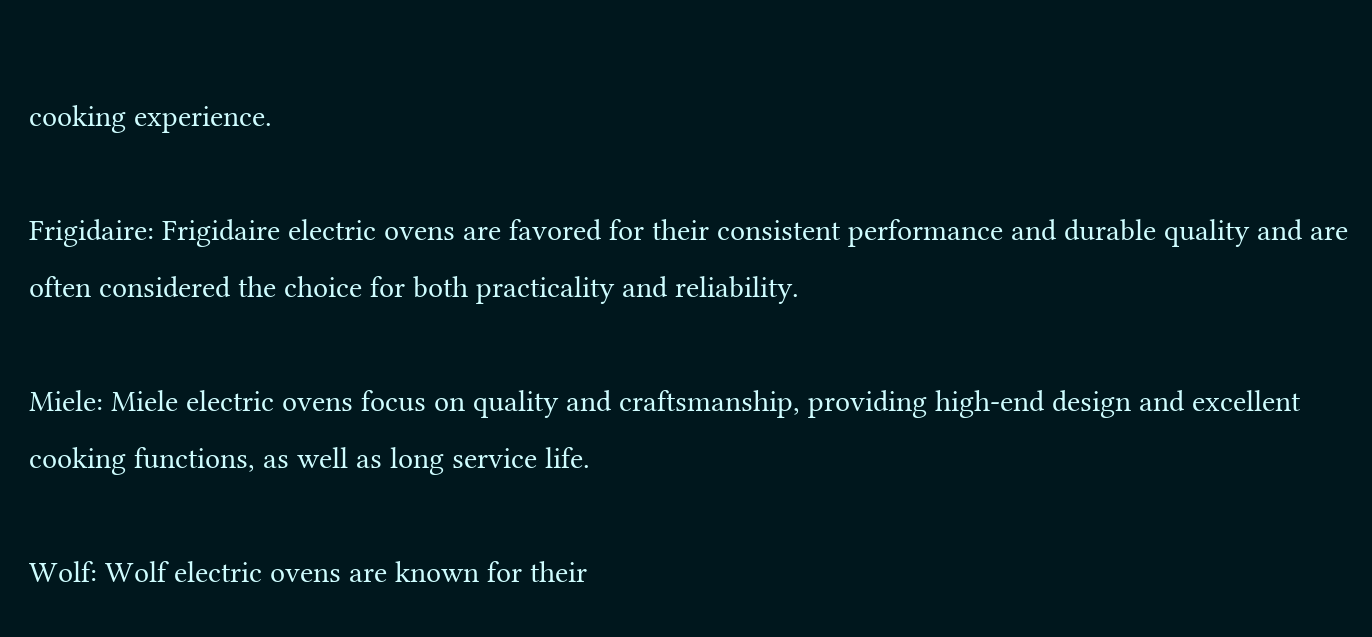cooking experience.

Frigidaire: Frigidaire electric ovens are favored for their consistent performance and durable quality and are often considered the choice for both practicality and reliability.

Miele: Miele electric ovens focus on quality and craftsmanship, providing high-end design and excellent cooking functions, as well as long service life.

Wolf: Wolf electric ovens are known for their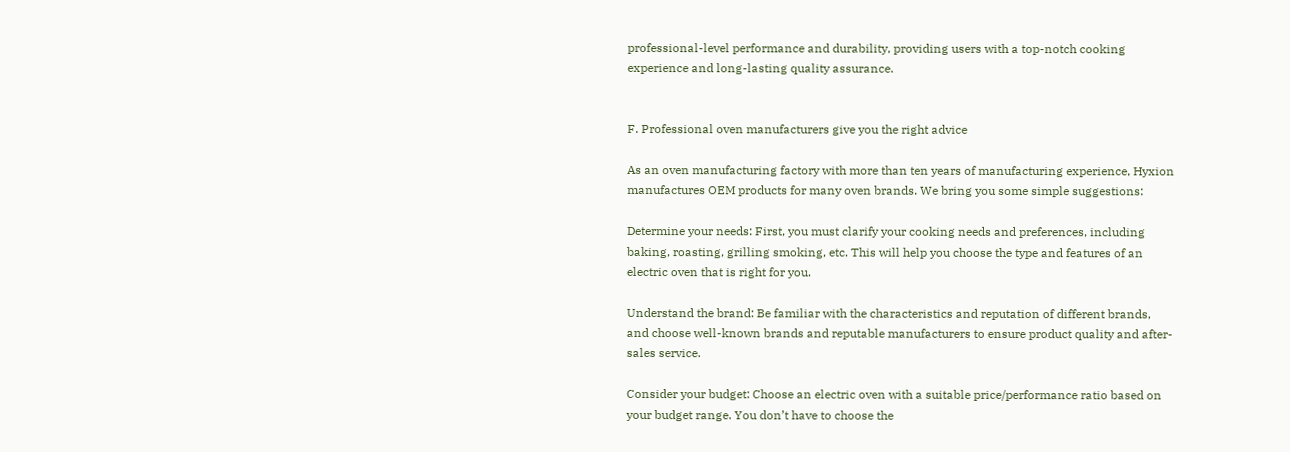professional-level performance and durability, providing users with a top-notch cooking experience and long-lasting quality assurance.


F. Professional oven manufacturers give you the right advice

As an oven manufacturing factory with more than ten years of manufacturing experience, Hyxion manufactures OEM products for many oven brands. We bring you some simple suggestions:

Determine your needs: First, you must clarify your cooking needs and preferences, including baking, roasting, grilling smoking, etc. This will help you choose the type and features of an electric oven that is right for you.

Understand the brand: Be familiar with the characteristics and reputation of different brands, and choose well-known brands and reputable manufacturers to ensure product quality and after-sales service.

Consider your budget: Choose an electric oven with a suitable price/performance ratio based on your budget range. You don’t have to choose the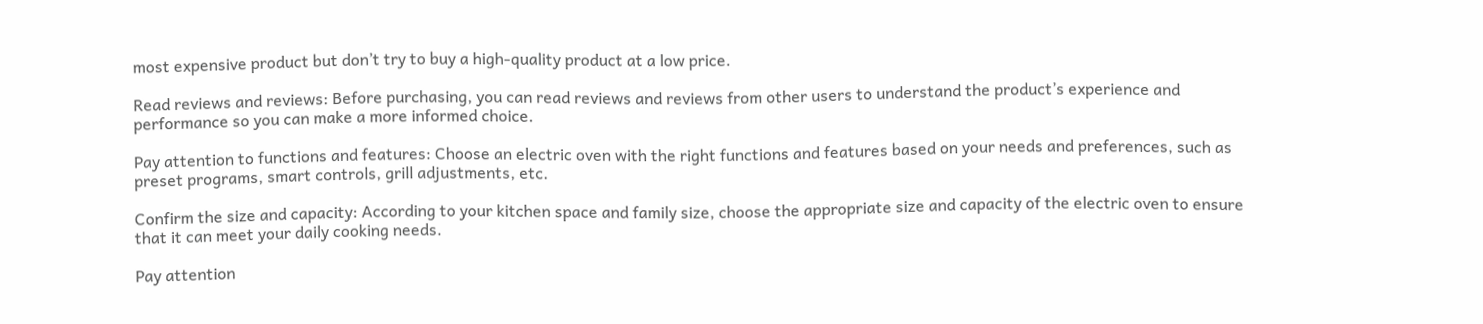most expensive product but don’t try to buy a high-quality product at a low price.

Read reviews and reviews: Before purchasing, you can read reviews and reviews from other users to understand the product’s experience and performance so you can make a more informed choice.

Pay attention to functions and features: Choose an electric oven with the right functions and features based on your needs and preferences, such as preset programs, smart controls, grill adjustments, etc.

Confirm the size and capacity: According to your kitchen space and family size, choose the appropriate size and capacity of the electric oven to ensure that it can meet your daily cooking needs.

Pay attention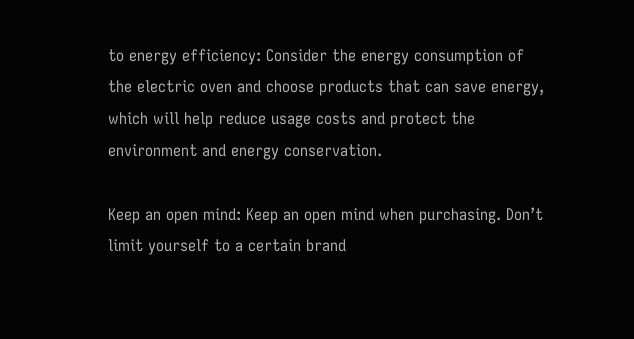to energy efficiency: Consider the energy consumption of the electric oven and choose products that can save energy, which will help reduce usage costs and protect the environment and energy conservation.

Keep an open mind: Keep an open mind when purchasing. Don’t limit yourself to a certain brand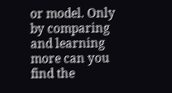or model. Only by comparing and learning more can you find the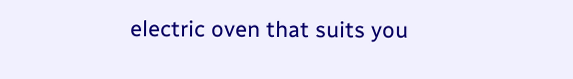electric oven that suits you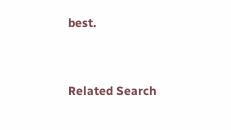best.


Related Search